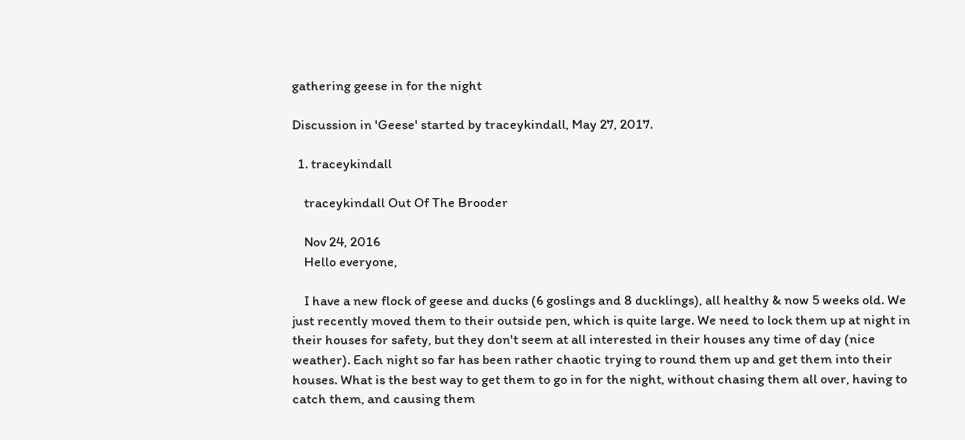gathering geese in for the night

Discussion in 'Geese' started by traceykindall, May 27, 2017.

  1. traceykindall

    traceykindall Out Of The Brooder

    Nov 24, 2016
    Hello everyone,

    I have a new flock of geese and ducks (6 goslings and 8 ducklings), all healthy & now 5 weeks old. We just recently moved them to their outside pen, which is quite large. We need to lock them up at night in their houses for safety, but they don't seem at all interested in their houses any time of day (nice weather). Each night so far has been rather chaotic trying to round them up and get them into their houses. What is the best way to get them to go in for the night, without chasing them all over, having to catch them, and causing them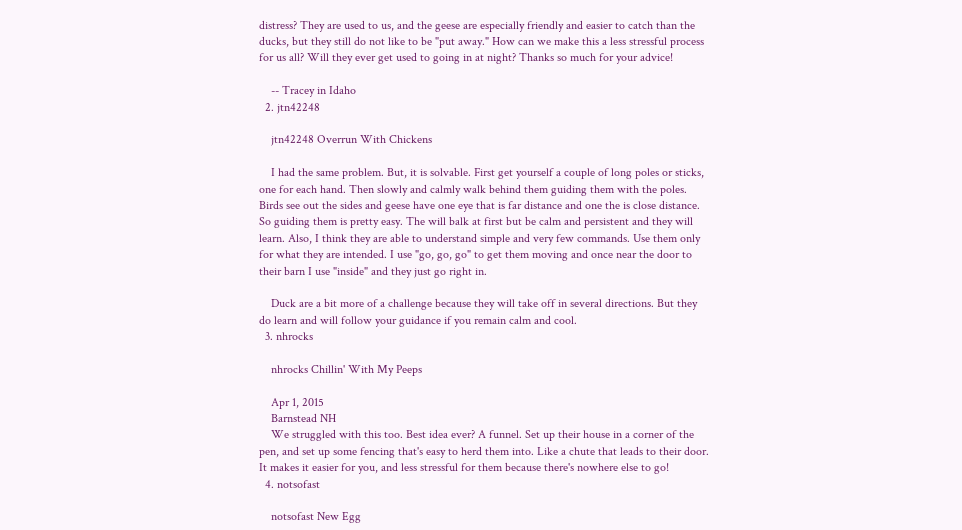distress? They are used to us, and the geese are especially friendly and easier to catch than the ducks, but they still do not like to be "put away." How can we make this a less stressful process for us all? Will they ever get used to going in at night? Thanks so much for your advice!

    -- Tracey in Idaho
  2. jtn42248

    jtn42248 Overrun With Chickens

    I had the same problem. But, it is solvable. First get yourself a couple of long poles or sticks, one for each hand. Then slowly and calmly walk behind them guiding them with the poles. Birds see out the sides and geese have one eye that is far distance and one the is close distance. So guiding them is pretty easy. The will balk at first but be calm and persistent and they will learn. Also, I think they are able to understand simple and very few commands. Use them only for what they are intended. I use "go, go, go" to get them moving and once near the door to their barn I use "inside" and they just go right in.

    Duck are a bit more of a challenge because they will take off in several directions. But they do learn and will follow your guidance if you remain calm and cool.
  3. nhrocks

    nhrocks Chillin' With My Peeps

    Apr 1, 2015
    Barnstead NH
    We struggled with this too. Best idea ever? A funnel. Set up their house in a corner of the pen, and set up some fencing that's easy to herd them into. Like a chute that leads to their door. It makes it easier for you, and less stressful for them because there's nowhere else to go!
  4. notsofast

    notsofast New Egg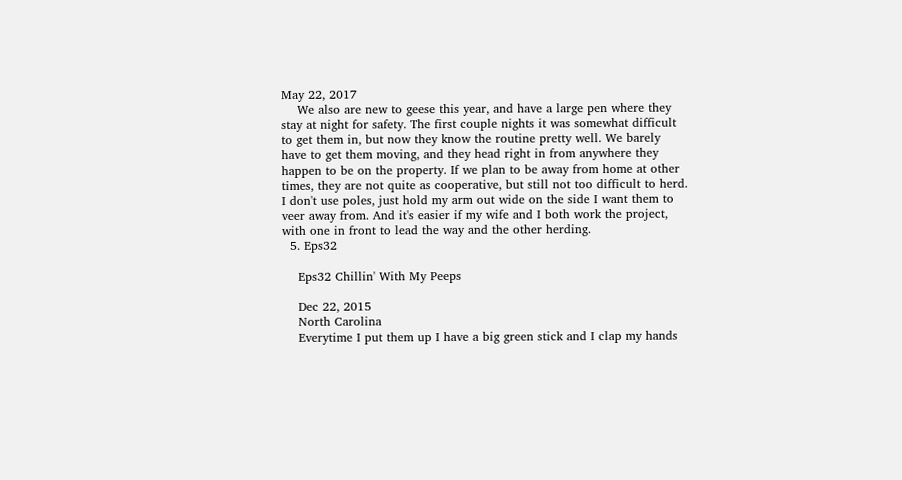May 22, 2017
    We also are new to geese this year, and have a large pen where they stay at night for safety. The first couple nights it was somewhat difficult to get them in, but now they know the routine pretty well. We barely have to get them moving, and they head right in from anywhere they happen to be on the property. If we plan to be away from home at other times, they are not quite as cooperative, but still not too difficult to herd. I don't use poles, just hold my arm out wide on the side I want them to veer away from. And it's easier if my wife and I both work the project, with one in front to lead the way and the other herding.
  5. Eps32

    Eps32 Chillin' With My Peeps

    Dec 22, 2015
    North Carolina
    Everytime I put them up I have a big green stick and I clap my hands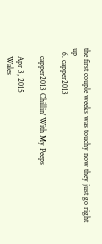the first couple weeks was touchy now they just go right up
  6. capper2013

    capper2013 Chillin' With My Peeps

    Apr 3, 2015
    Wales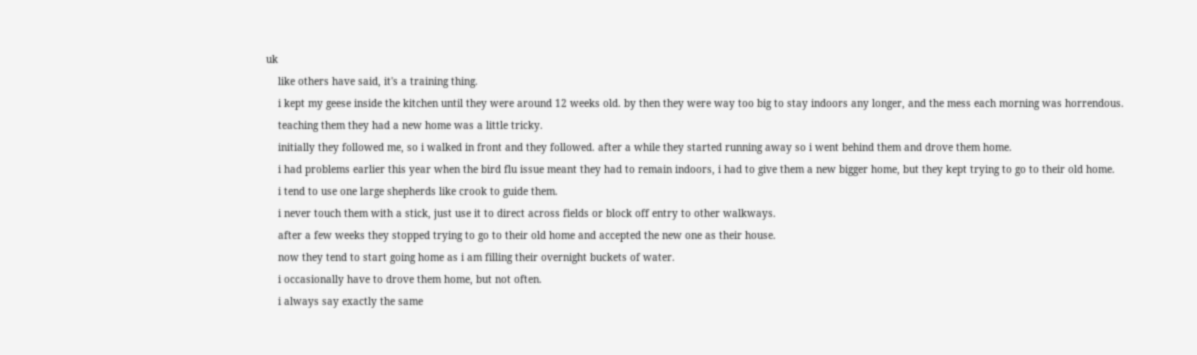uk
    like others have said, it's a training thing.
    i kept my geese inside the kitchen until they were around 12 weeks old. by then they were way too big to stay indoors any longer, and the mess each morning was horrendous.
    teaching them they had a new home was a little tricky.
    initially they followed me, so i walked in front and they followed. after a while they started running away so i went behind them and drove them home.
    i had problems earlier this year when the bird flu issue meant they had to remain indoors, i had to give them a new bigger home, but they kept trying to go to their old home.
    i tend to use one large shepherds like crook to guide them.
    i never touch them with a stick, just use it to direct across fields or block off entry to other walkways.
    after a few weeks they stopped trying to go to their old home and accepted the new one as their house.
    now they tend to start going home as i am filling their overnight buckets of water.
    i occasionally have to drove them home, but not often.
    i always say exactly the same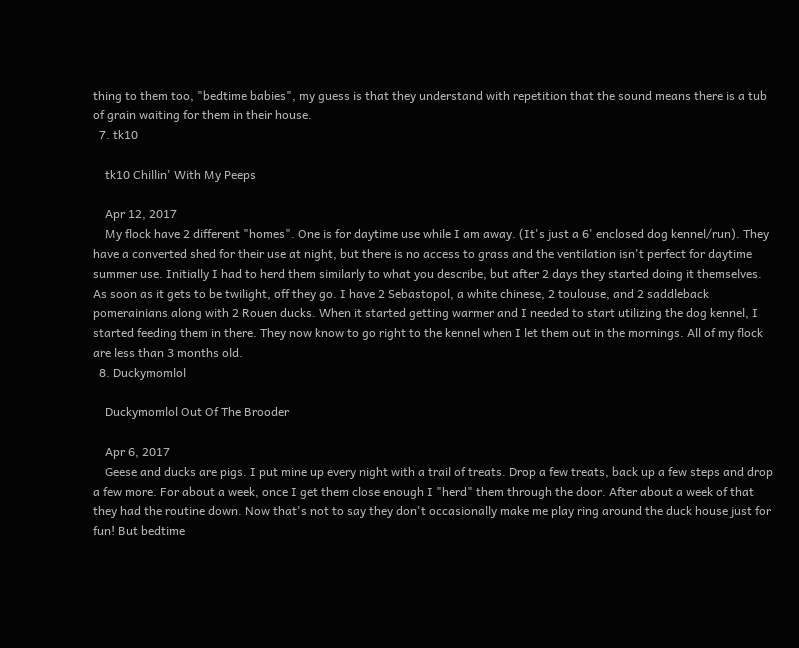thing to them too, "bedtime babies", my guess is that they understand with repetition that the sound means there is a tub of grain waiting for them in their house.
  7. tk10

    tk10 Chillin' With My Peeps

    Apr 12, 2017
    My flock have 2 different "homes". One is for daytime use while I am away. (It's just a 6' enclosed dog kennel/run). They have a converted shed for their use at night, but there is no access to grass and the ventilation isn't perfect for daytime summer use. Initially I had to herd them similarly to what you describe, but after 2 days they started doing it themselves. As soon as it gets to be twilight, off they go. I have 2 Sebastopol, a white chinese, 2 toulouse, and 2 saddleback pomerainians along with 2 Rouen ducks. When it started getting warmer and I needed to start utilizing the dog kennel, I started feeding them in there. They now know to go right to the kennel when I let them out in the mornings. All of my flock are less than 3 months old.
  8. Duckymomlol

    Duckymomlol Out Of The Brooder

    Apr 6, 2017
    Geese and ducks are pigs. I put mine up every night with a trail of treats. Drop a few treats, back up a few steps and drop a few more. For about a week, once I get them close enough I "herd" them through the door. After about a week of that they had the routine down. Now that's not to say they don't occasionally make me play ring around the duck house just for fun! But bedtime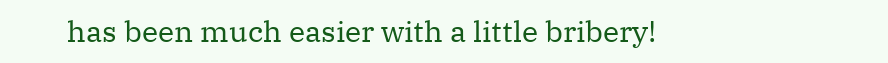has been much easier with a little bribery!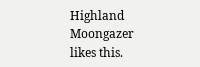Highland Moongazer likes this.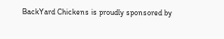BackYard Chickens is proudly sponsored by